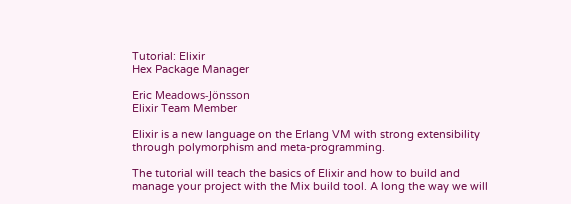Tutorial: Elixir
Hex Package Manager

Eric Meadows-Jönsson
Elixir Team Member

Elixir is a new language on the Erlang VM with strong extensibility through polymorphism and meta-programming.

The tutorial will teach the basics of Elixir and how to build and manage your project with the Mix build tool. A long the way we will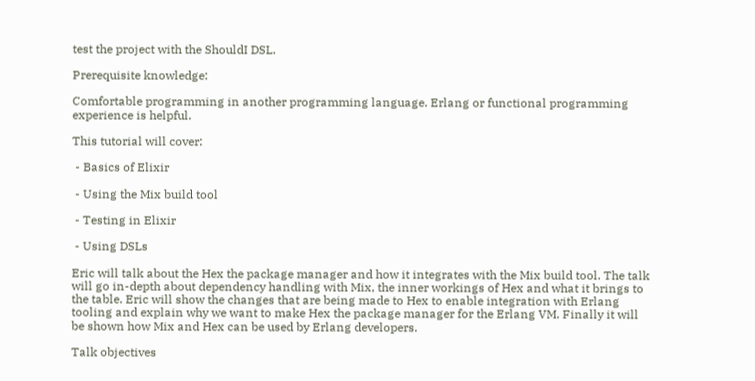test the project with the ShouldI DSL.

Prerequisite knowledge:

Comfortable programming in another programming language. Erlang or functional programming experience is helpful.

This tutorial will cover:

 - Basics of Elixir

 - Using the Mix build tool

 - Testing in Elixir

 - Using DSLs

Eric will talk about the Hex the package manager and how it integrates with the Mix build tool. The talk will go in-depth about dependency handling with Mix, the inner workings of Hex and what it brings to the table. Eric will show the changes that are being made to Hex to enable integration with Erlang tooling and explain why we want to make Hex the package manager for the Erlang VM. Finally it will be shown how Mix and Hex can be used by Erlang developers.

Talk objectives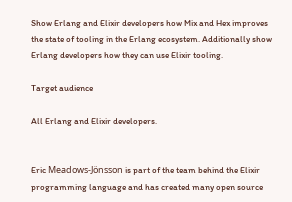Show Erlang and Elixir developers how Mix and Hex improves the state of tooling in the Erlang ecosystem. Additionally show Erlang developers how they can use Elixir tooling.

Target audience

All Erlang and Elixir developers.


Eric Meadows-Jönsson is part of the team behind the Elixir programming language and has created many open source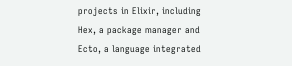projects in Elixir, including Hex, a package manager and Ecto, a language integrated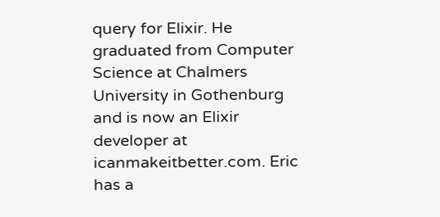query for Elixir. He graduated from Computer Science at Chalmers University in Gothenburg and is now an Elixir developer at icanmakeitbetter.com. Eric has a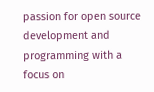passion for open source development and programming with a focus on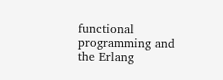functional programming and the Erlang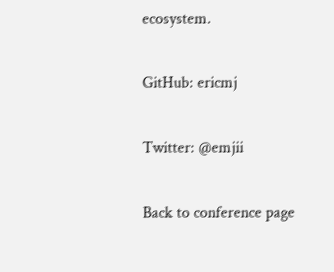ecosystem.

GitHub: ericmj

Twitter: @emjii

Back to conference page